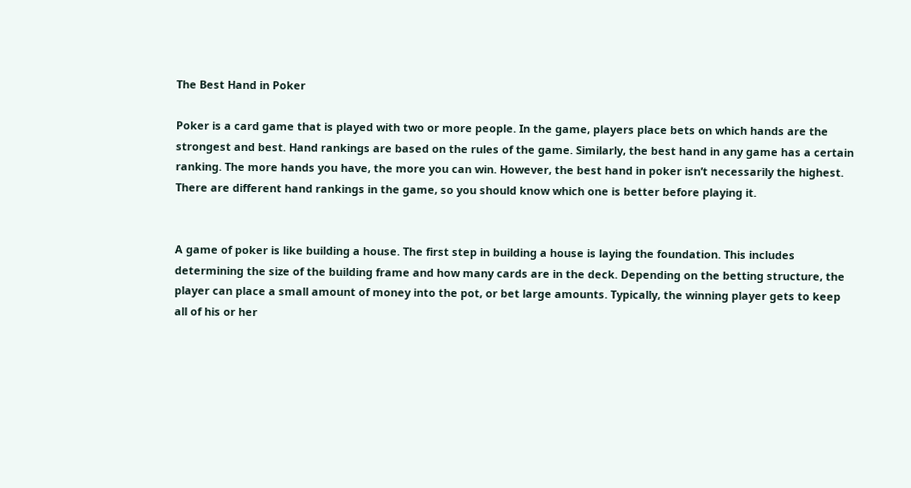The Best Hand in Poker

Poker is a card game that is played with two or more people. In the game, players place bets on which hands are the strongest and best. Hand rankings are based on the rules of the game. Similarly, the best hand in any game has a certain ranking. The more hands you have, the more you can win. However, the best hand in poker isn’t necessarily the highest. There are different hand rankings in the game, so you should know which one is better before playing it.


A game of poker is like building a house. The first step in building a house is laying the foundation. This includes determining the size of the building frame and how many cards are in the deck. Depending on the betting structure, the player can place a small amount of money into the pot, or bet large amounts. Typically, the winning player gets to keep all of his or her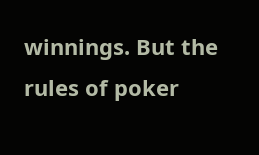winnings. But the rules of poker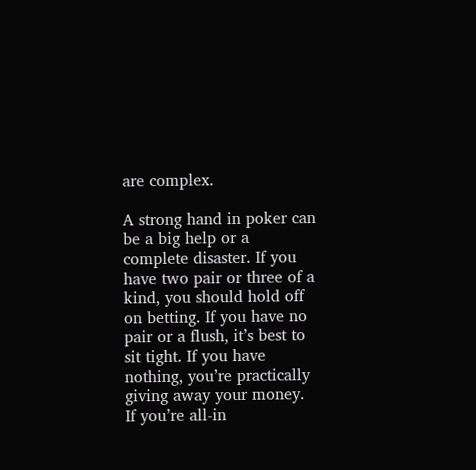are complex.

A strong hand in poker can be a big help or a complete disaster. If you have two pair or three of a kind, you should hold off on betting. If you have no pair or a flush, it’s best to sit tight. If you have nothing, you’re practically giving away your money. If you’re all-in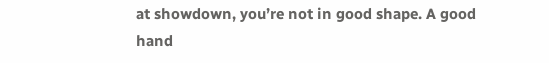at showdown, you’re not in good shape. A good hand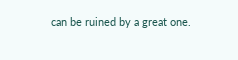can be ruined by a great one.